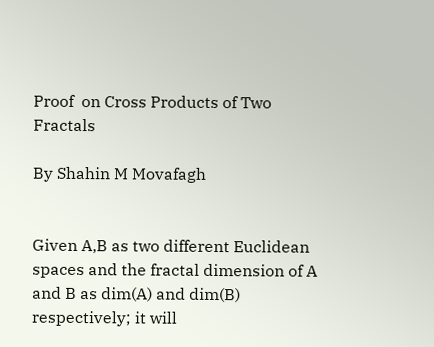Proof  on Cross Products of Two Fractals

By Shahin M Movafagh


Given A,B as two different Euclidean spaces and the fractal dimension of A and B as dim(A) and dim(B) respectively; it will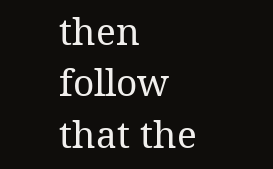then follow that the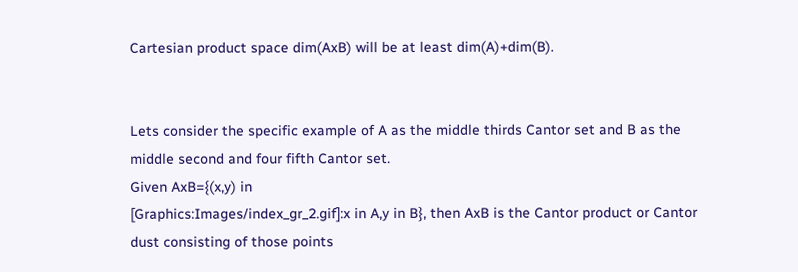Cartesian product space dim(AxB) will be at least dim(A)+dim(B).


Lets consider the specific example of A as the middle thirds Cantor set and B as the middle second and four fifth Cantor set.
Given AxB={(x,y) in
[Graphics:Images/index_gr_2.gif]:x in A,y in B}, then AxB is the Cantor product or Cantor dust consisting of those points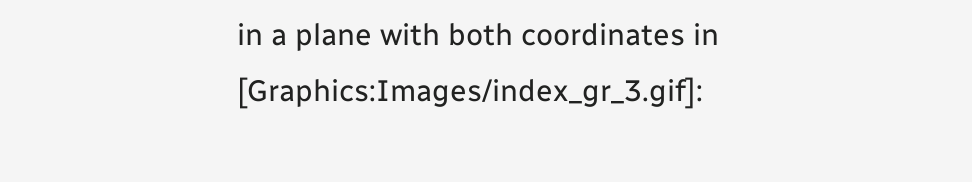in a plane with both coordinates in [Graphics:Images/index_gr_3.gif]: